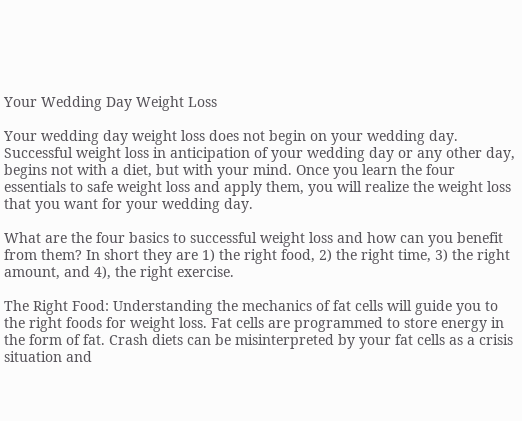Your Wedding Day Weight Loss

Your wedding day weight loss does not begin on your wedding day. Successful weight loss in anticipation of your wedding day or any other day, begins not with a diet, but with your mind. Once you learn the four essentials to safe weight loss and apply them, you will realize the weight loss that you want for your wedding day.

What are the four basics to successful weight loss and how can you benefit from them? In short they are 1) the right food, 2) the right time, 3) the right amount, and 4), the right exercise.

The Right Food: Understanding the mechanics of fat cells will guide you to the right foods for weight loss. Fat cells are programmed to store energy in the form of fat. Crash diets can be misinterpreted by your fat cells as a crisis situation and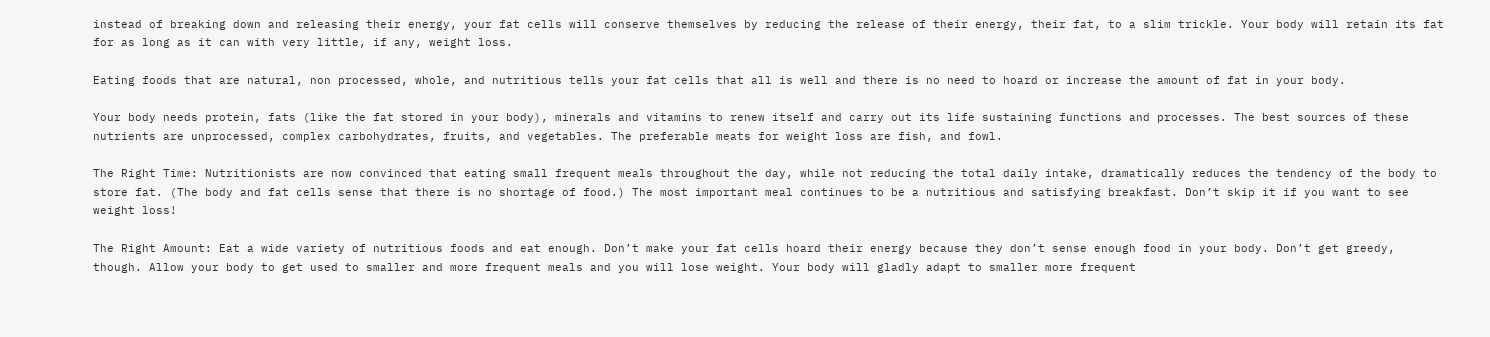instead of breaking down and releasing their energy, your fat cells will conserve themselves by reducing the release of their energy, their fat, to a slim trickle. Your body will retain its fat for as long as it can with very little, if any, weight loss.

Eating foods that are natural, non processed, whole, and nutritious tells your fat cells that all is well and there is no need to hoard or increase the amount of fat in your body.

Your body needs protein, fats (like the fat stored in your body), minerals and vitamins to renew itself and carry out its life sustaining functions and processes. The best sources of these nutrients are unprocessed, complex carbohydrates, fruits, and vegetables. The preferable meats for weight loss are fish, and fowl.

The Right Time: Nutritionists are now convinced that eating small frequent meals throughout the day, while not reducing the total daily intake, dramatically reduces the tendency of the body to store fat. (The body and fat cells sense that there is no shortage of food.) The most important meal continues to be a nutritious and satisfying breakfast. Don’t skip it if you want to see weight loss!

The Right Amount: Eat a wide variety of nutritious foods and eat enough. Don’t make your fat cells hoard their energy because they don’t sense enough food in your body. Don’t get greedy, though. Allow your body to get used to smaller and more frequent meals and you will lose weight. Your body will gladly adapt to smaller more frequent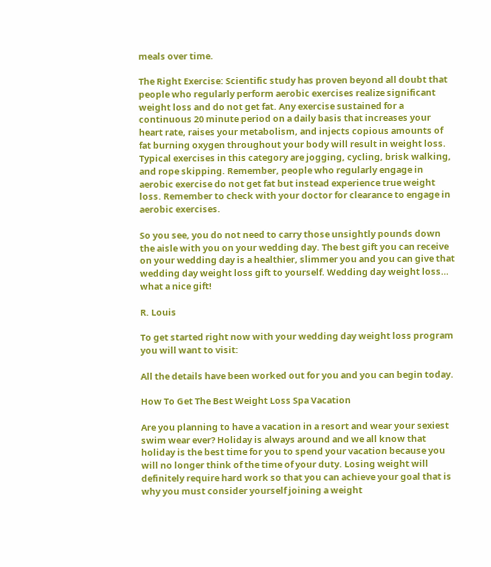meals over time.

The Right Exercise: Scientific study has proven beyond all doubt that people who regularly perform aerobic exercises realize significant weight loss and do not get fat. Any exercise sustained for a continuous 20 minute period on a daily basis that increases your heart rate, raises your metabolism, and injects copious amounts of fat burning oxygen throughout your body will result in weight loss. Typical exercises in this category are jogging, cycling, brisk walking, and rope skipping. Remember, people who regularly engage in aerobic exercise do not get fat but instead experience true weight loss. Remember to check with your doctor for clearance to engage in aerobic exercises.

So you see, you do not need to carry those unsightly pounds down the aisle with you on your wedding day. The best gift you can receive on your wedding day is a healthier, slimmer you and you can give that wedding day weight loss gift to yourself. Wedding day weight loss… what a nice gift!

R. Louis

To get started right now with your wedding day weight loss program you will want to visit:

All the details have been worked out for you and you can begin today.

How To Get The Best Weight Loss Spa Vacation

Are you planning to have a vacation in a resort and wear your sexiest swim wear ever? Holiday is always around and we all know that holiday is the best time for you to spend your vacation because you will no longer think of the time of your duty. Losing weight will definitely require hard work so that you can achieve your goal that is why you must consider yourself joining a weight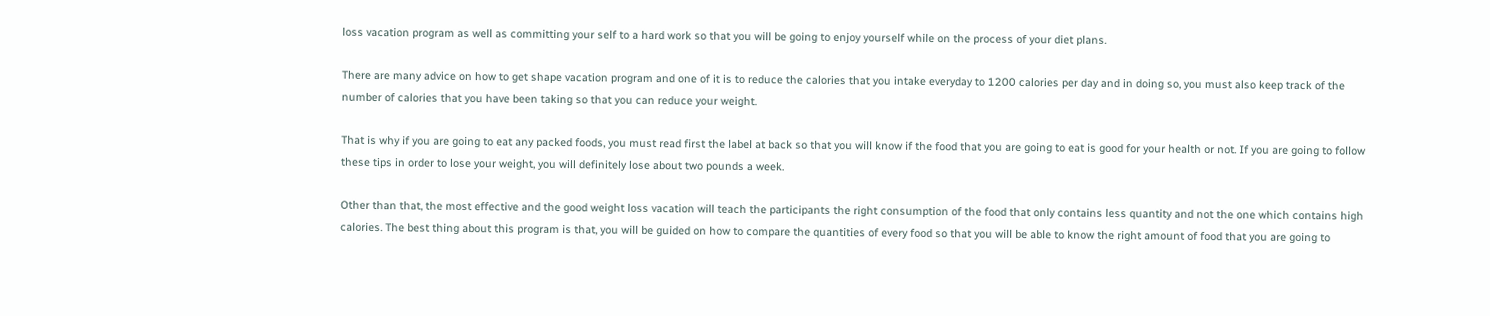loss vacation program as well as committing your self to a hard work so that you will be going to enjoy yourself while on the process of your diet plans.

There are many advice on how to get shape vacation program and one of it is to reduce the calories that you intake everyday to 1200 calories per day and in doing so, you must also keep track of the number of calories that you have been taking so that you can reduce your weight.

That is why if you are going to eat any packed foods, you must read first the label at back so that you will know if the food that you are going to eat is good for your health or not. If you are going to follow these tips in order to lose your weight, you will definitely lose about two pounds a week.

Other than that, the most effective and the good weight loss vacation will teach the participants the right consumption of the food that only contains less quantity and not the one which contains high calories. The best thing about this program is that, you will be guided on how to compare the quantities of every food so that you will be able to know the right amount of food that you are going to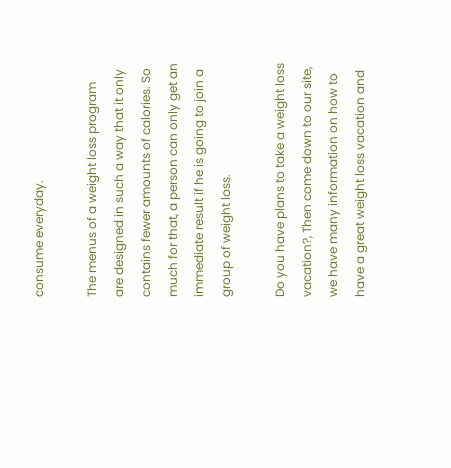consume everyday.

The menus of a weight loss program are designed in such a way that it only contains fewer amounts of calories. So much for that, a person can only get an immediate result if he is going to join a group of weight loss.

Do you have plans to take a weight loss vacation?, Then come down to our site, we have many information on how to have a great weight loss vacation and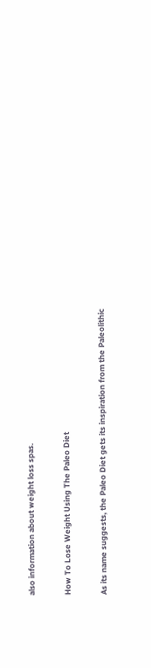also information about weight loss spas.

How To Lose Weight Using The Paleo Diet

As its name suggests, the Paleo Diet gets its inspiration from the Paleolithic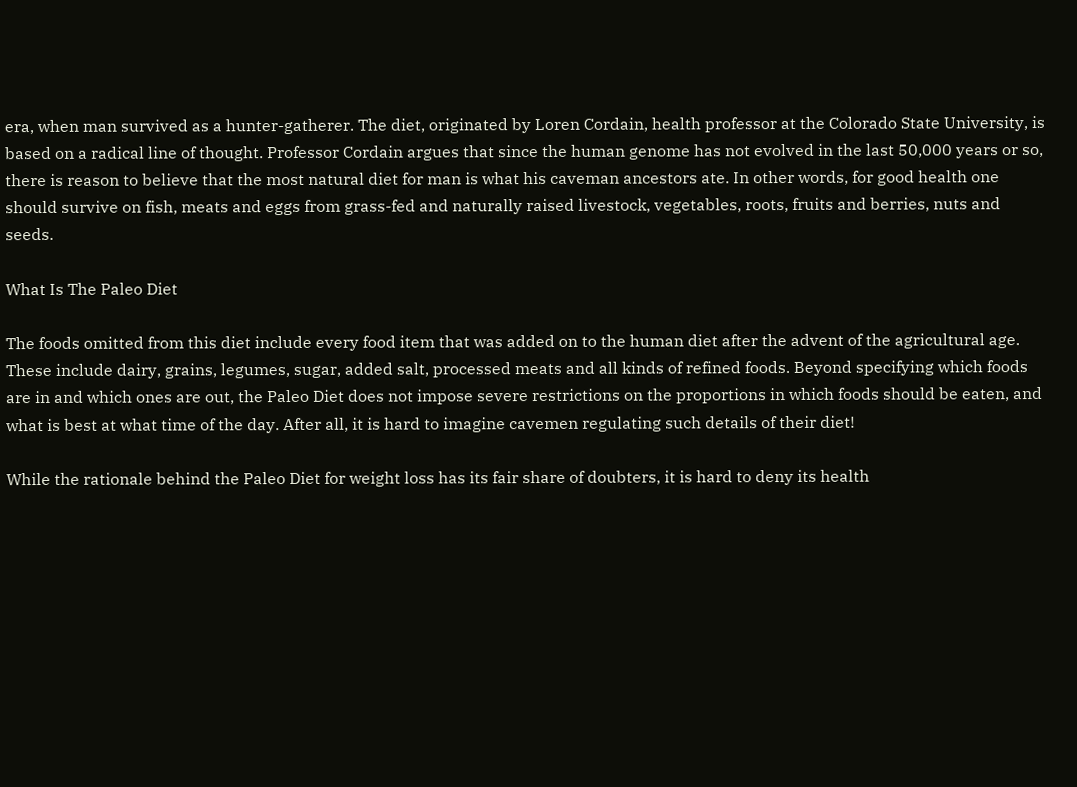era, when man survived as a hunter-gatherer. The diet, originated by Loren Cordain, health professor at the Colorado State University, is based on a radical line of thought. Professor Cordain argues that since the human genome has not evolved in the last 50,000 years or so, there is reason to believe that the most natural diet for man is what his caveman ancestors ate. In other words, for good health one should survive on fish, meats and eggs from grass-fed and naturally raised livestock, vegetables, roots, fruits and berries, nuts and seeds.

What Is The Paleo Diet

The foods omitted from this diet include every food item that was added on to the human diet after the advent of the agricultural age. These include dairy, grains, legumes, sugar, added salt, processed meats and all kinds of refined foods. Beyond specifying which foods are in and which ones are out, the Paleo Diet does not impose severe restrictions on the proportions in which foods should be eaten, and what is best at what time of the day. After all, it is hard to imagine cavemen regulating such details of their diet!

While the rationale behind the Paleo Diet for weight loss has its fair share of doubters, it is hard to deny its health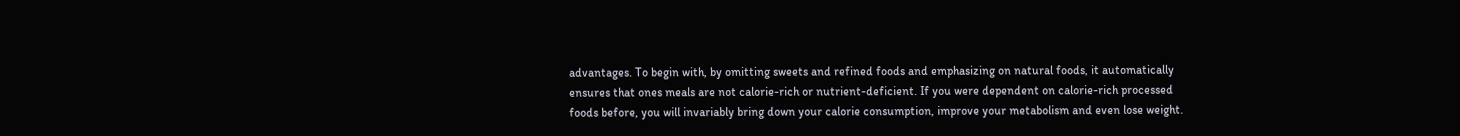advantages. To begin with, by omitting sweets and refined foods and emphasizing on natural foods, it automatically ensures that ones meals are not calorie-rich or nutrient-deficient. If you were dependent on calorie-rich processed foods before, you will invariably bring down your calorie consumption, improve your metabolism and even lose weight.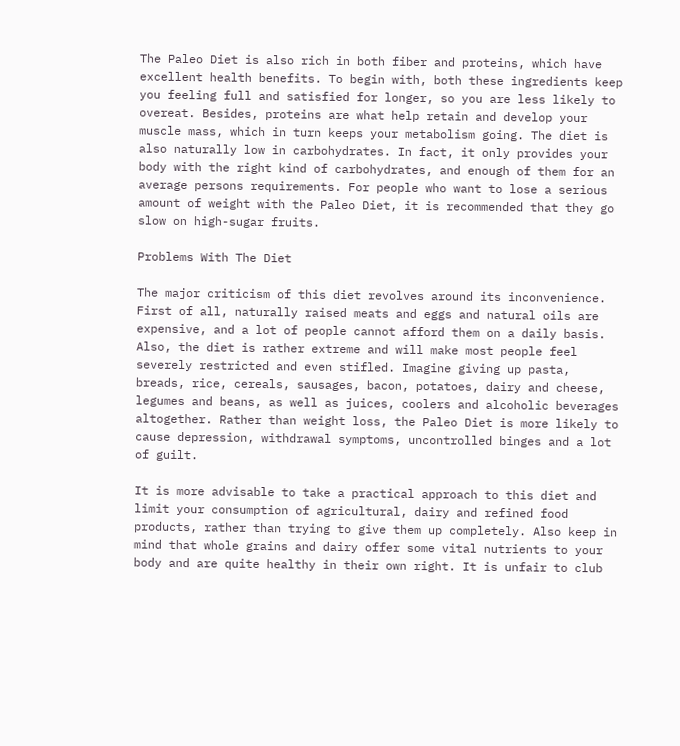The Paleo Diet is also rich in both fiber and proteins, which have excellent health benefits. To begin with, both these ingredients keep you feeling full and satisfied for longer, so you are less likely to overeat. Besides, proteins are what help retain and develop your muscle mass, which in turn keeps your metabolism going. The diet is also naturally low in carbohydrates. In fact, it only provides your body with the right kind of carbohydrates, and enough of them for an average persons requirements. For people who want to lose a serious amount of weight with the Paleo Diet, it is recommended that they go slow on high-sugar fruits.

Problems With The Diet

The major criticism of this diet revolves around its inconvenience. First of all, naturally raised meats and eggs and natural oils are expensive, and a lot of people cannot afford them on a daily basis. Also, the diet is rather extreme and will make most people feel severely restricted and even stifled. Imagine giving up pasta, breads, rice, cereals, sausages, bacon, potatoes, dairy and cheese, legumes and beans, as well as juices, coolers and alcoholic beverages altogether. Rather than weight loss, the Paleo Diet is more likely to cause depression, withdrawal symptoms, uncontrolled binges and a lot of guilt.

It is more advisable to take a practical approach to this diet and limit your consumption of agricultural, dairy and refined food products, rather than trying to give them up completely. Also keep in mind that whole grains and dairy offer some vital nutrients to your body and are quite healthy in their own right. It is unfair to club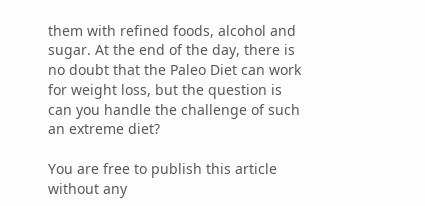them with refined foods, alcohol and sugar. At the end of the day, there is no doubt that the Paleo Diet can work for weight loss, but the question is can you handle the challenge of such an extreme diet?

You are free to publish this article without any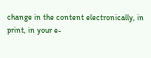change in the content electronically, in print, in your e-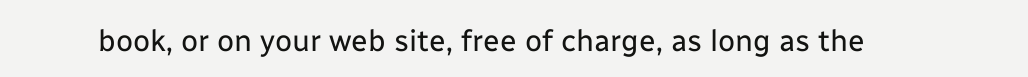book, or on your web site, free of charge, as long as the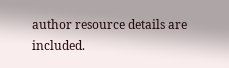author resource details are included.